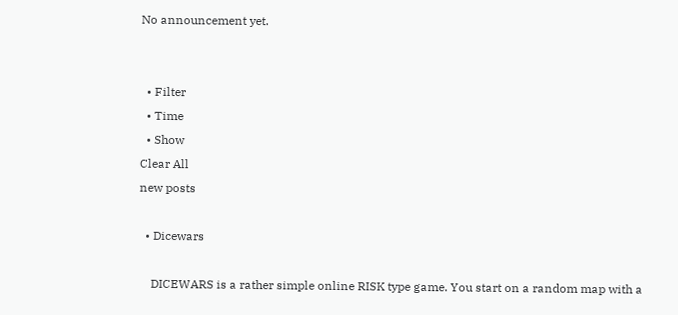No announcement yet.


  • Filter
  • Time
  • Show
Clear All
new posts

  • Dicewars

    DICEWARS is a rather simple online RISK type game. You start on a random map with a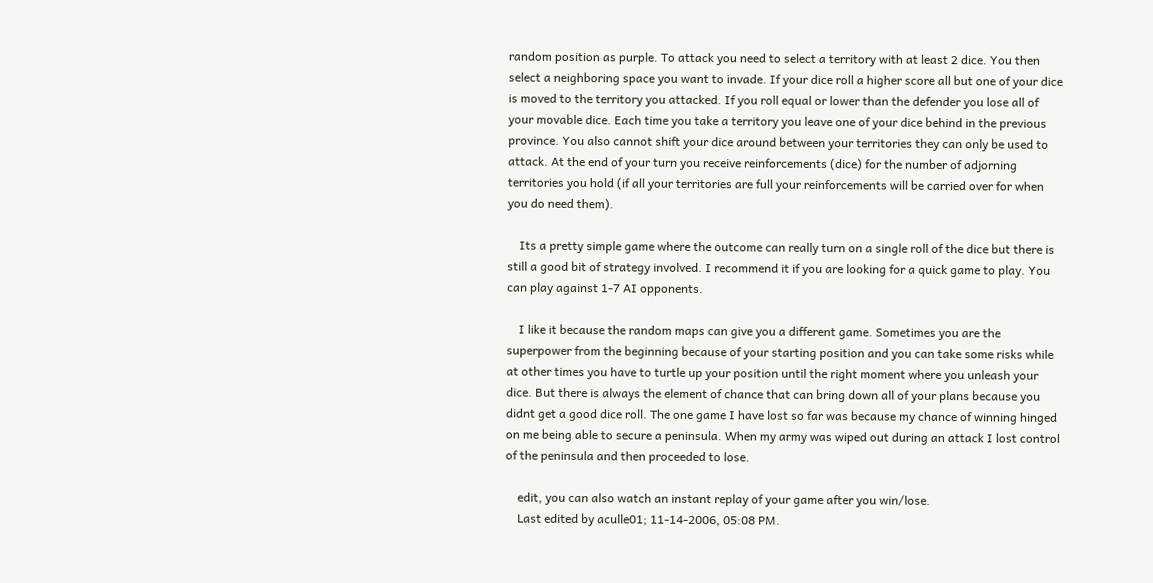random position as purple. To attack you need to select a territory with at least 2 dice. You then select a neighboring space you want to invade. If your dice roll a higher score all but one of your dice is moved to the territory you attacked. If you roll equal or lower than the defender you lose all of your movable dice. Each time you take a territory you leave one of your dice behind in the previous province. You also cannot shift your dice around between your territories they can only be used to attack. At the end of your turn you receive reinforcements (dice) for the number of adjorning territories you hold (if all your territories are full your reinforcements will be carried over for when you do need them).

    Its a pretty simple game where the outcome can really turn on a single roll of the dice but there is still a good bit of strategy involved. I recommend it if you are looking for a quick game to play. You can play against 1-7 AI opponents.

    I like it because the random maps can give you a different game. Sometimes you are the superpower from the beginning because of your starting position and you can take some risks while at other times you have to turtle up your position until the right moment where you unleash your dice. But there is always the element of chance that can bring down all of your plans because you didnt get a good dice roll. The one game I have lost so far was because my chance of winning hinged on me being able to secure a peninsula. When my army was wiped out during an attack I lost control of the peninsula and then proceeded to lose.

    edit, you can also watch an instant replay of your game after you win/lose.
    Last edited by aculle01; 11-14-2006, 05:08 PM.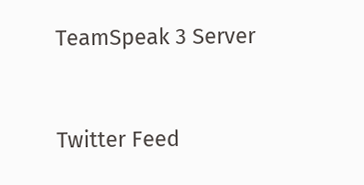TeamSpeak 3 Server


Twitter Feed